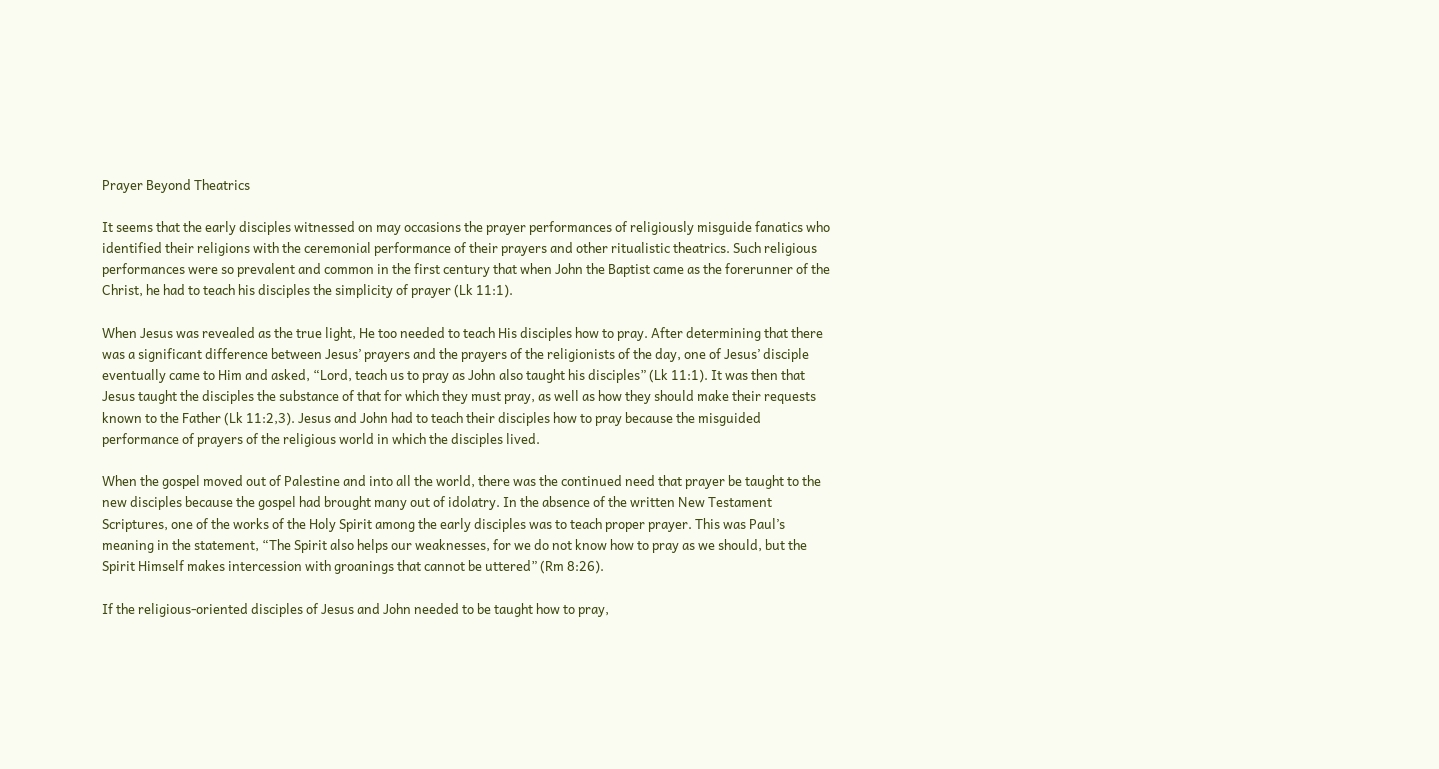Prayer Beyond Theatrics

It seems that the early disciples witnessed on may occasions the prayer performances of religiously misguide fanatics who identified their religions with the ceremonial performance of their prayers and other ritualistic theatrics. Such religious performances were so prevalent and common in the first century that when John the Baptist came as the forerunner of the Christ, he had to teach his disciples the simplicity of prayer (Lk 11:1).

When Jesus was revealed as the true light, He too needed to teach His disciples how to pray. After determining that there was a significant difference between Jesus’ prayers and the prayers of the religionists of the day, one of Jesus’ disciple eventually came to Him and asked, “Lord, teach us to pray as John also taught his disciples” (Lk 11:1). It was then that Jesus taught the disciples the substance of that for which they must pray, as well as how they should make their requests known to the Father (Lk 11:2,3). Jesus and John had to teach their disciples how to pray because the misguided performance of prayers of the religious world in which the disciples lived.

When the gospel moved out of Palestine and into all the world, there was the continued need that prayer be taught to the new disciples because the gospel had brought many out of idolatry. In the absence of the written New Testament Scriptures, one of the works of the Holy Spirit among the early disciples was to teach proper prayer. This was Paul’s meaning in the statement, “The Spirit also helps our weaknesses, for we do not know how to pray as we should, but the Spirit Himself makes intercession with groanings that cannot be uttered” (Rm 8:26).

If the religious-oriented disciples of Jesus and John needed to be taught how to pray,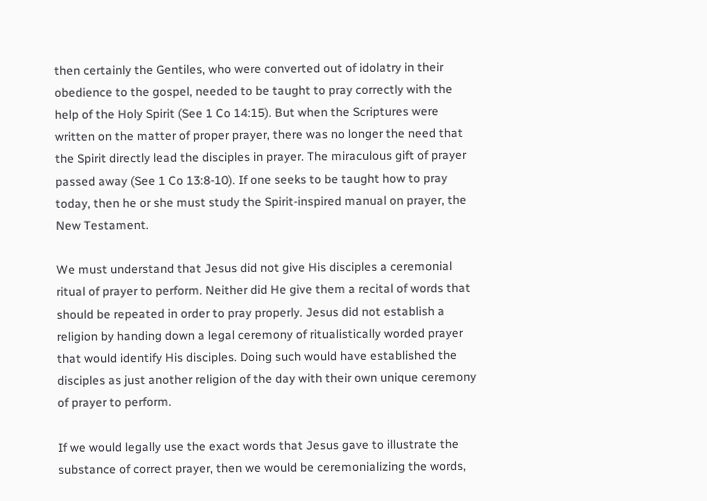then certainly the Gentiles, who were converted out of idolatry in their obedience to the gospel, needed to be taught to pray correctly with the help of the Holy Spirit (See 1 Co 14:15). But when the Scriptures were written on the matter of proper prayer, there was no longer the need that the Spirit directly lead the disciples in prayer. The miraculous gift of prayer passed away (See 1 Co 13:8-10). If one seeks to be taught how to pray today, then he or she must study the Spirit-inspired manual on prayer, the New Testament.

We must understand that Jesus did not give His disciples a ceremonial ritual of prayer to perform. Neither did He give them a recital of words that should be repeated in order to pray properly. Jesus did not establish a religion by handing down a legal ceremony of ritualistically worded prayer that would identify His disciples. Doing such would have established the disciples as just another religion of the day with their own unique ceremony of prayer to perform.

If we would legally use the exact words that Jesus gave to illustrate the substance of correct prayer, then we would be ceremonializing the words,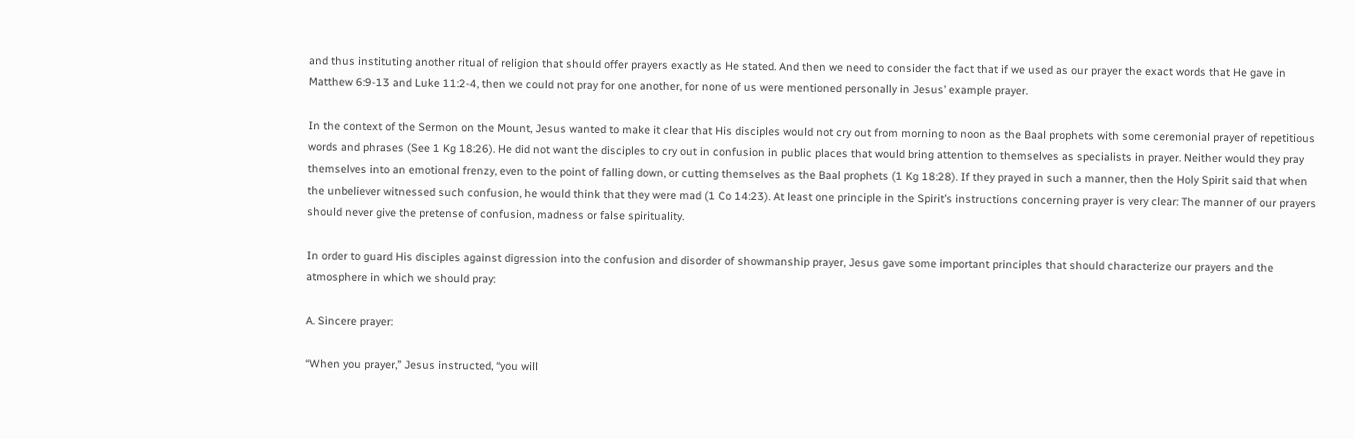and thus instituting another ritual of religion that should offer prayers exactly as He stated. And then we need to consider the fact that if we used as our prayer the exact words that He gave in Matthew 6:9-13 and Luke 11:2-4, then we could not pray for one another, for none of us were mentioned personally in Jesus’ example prayer.

In the context of the Sermon on the Mount, Jesus wanted to make it clear that His disciples would not cry out from morning to noon as the Baal prophets with some ceremonial prayer of repetitious words and phrases (See 1 Kg 18:26). He did not want the disciples to cry out in confusion in public places that would bring attention to themselves as specialists in prayer. Neither would they pray themselves into an emotional frenzy, even to the point of falling down, or cutting themselves as the Baal prophets (1 Kg 18:28). If they prayed in such a manner, then the Holy Spirit said that when the unbeliever witnessed such confusion, he would think that they were mad (1 Co 14:23). At least one principle in the Spirit’s instructions concerning prayer is very clear: The manner of our prayers should never give the pretense of confusion, madness or false spirituality.

In order to guard His disciples against digression into the confusion and disorder of showmanship prayer, Jesus gave some important principles that should characterize our prayers and the atmosphere in which we should pray:

A. Sincere prayer:

“When you prayer,” Jesus instructed, “you will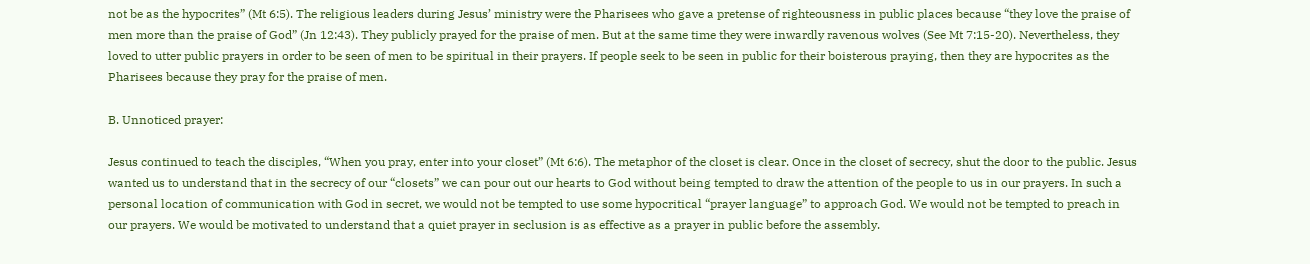not be as the hypocrites” (Mt 6:5). The religious leaders during Jesus’ ministry were the Pharisees who gave a pretense of righteousness in public places because “they love the praise of men more than the praise of God” (Jn 12:43). They publicly prayed for the praise of men. But at the same time they were inwardly ravenous wolves (See Mt 7:15-20). Nevertheless, they loved to utter public prayers in order to be seen of men to be spiritual in their prayers. If people seek to be seen in public for their boisterous praying, then they are hypocrites as the Pharisees because they pray for the praise of men.

B. Unnoticed prayer:

Jesus continued to teach the disciples, “When you pray, enter into your closet” (Mt 6:6). The metaphor of the closet is clear. Once in the closet of secrecy, shut the door to the public. Jesus wanted us to understand that in the secrecy of our “closets” we can pour out our hearts to God without being tempted to draw the attention of the people to us in our prayers. In such a personal location of communication with God in secret, we would not be tempted to use some hypocritical “prayer language” to approach God. We would not be tempted to preach in our prayers. We would be motivated to understand that a quiet prayer in seclusion is as effective as a prayer in public before the assembly.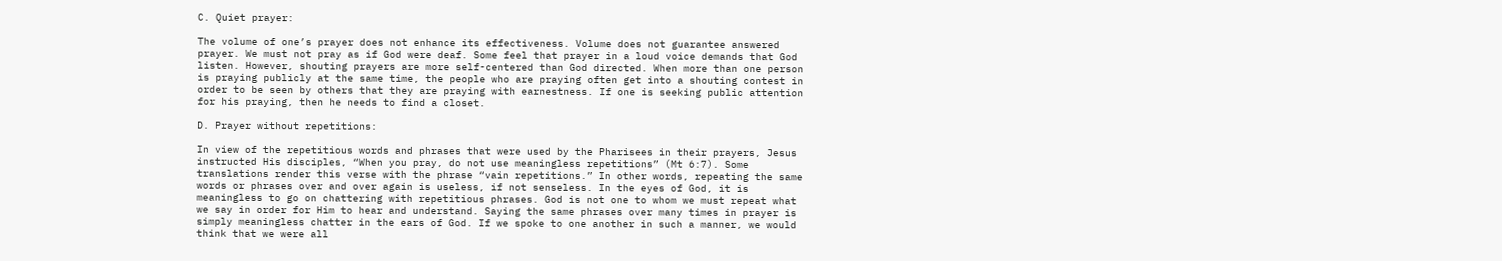C. Quiet prayer:

The volume of one’s prayer does not enhance its effectiveness. Volume does not guarantee answered prayer. We must not pray as if God were deaf. Some feel that prayer in a loud voice demands that God listen. However, shouting prayers are more self-centered than God directed. When more than one person is praying publicly at the same time, the people who are praying often get into a shouting contest in order to be seen by others that they are praying with earnestness. If one is seeking public attention for his praying, then he needs to find a closet.

D. Prayer without repetitions:

In view of the repetitious words and phrases that were used by the Pharisees in their prayers, Jesus instructed His disciples, “When you pray, do not use meaningless repetitions” (Mt 6:7). Some translations render this verse with the phrase “vain repetitions.” In other words, repeating the same words or phrases over and over again is useless, if not senseless. In the eyes of God, it is meaningless to go on chattering with repetitious phrases. God is not one to whom we must repeat what we say in order for Him to hear and understand. Saying the same phrases over many times in prayer is simply meaningless chatter in the ears of God. If we spoke to one another in such a manner, we would think that we were all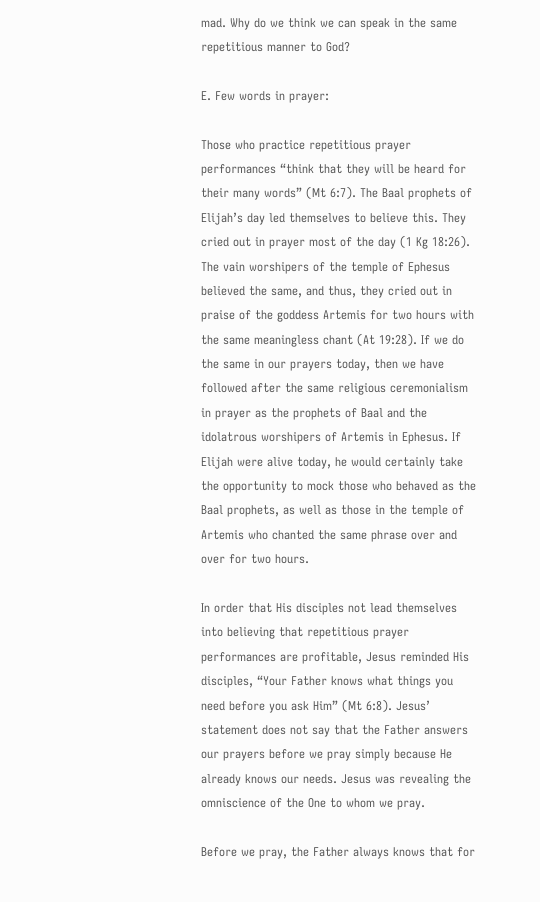mad. Why do we think we can speak in the same repetitious manner to God?

E. Few words in prayer:

Those who practice repetitious prayer performances “think that they will be heard for their many words” (Mt 6:7). The Baal prophets of Elijah’s day led themselves to believe this. They cried out in prayer most of the day (1 Kg 18:26). The vain worshipers of the temple of Ephesus believed the same, and thus, they cried out in praise of the goddess Artemis for two hours with the same meaningless chant (At 19:28). If we do the same in our prayers today, then we have followed after the same religious ceremonialism in prayer as the prophets of Baal and the idolatrous worshipers of Artemis in Ephesus. If Elijah were alive today, he would certainly take the opportunity to mock those who behaved as the Baal prophets, as well as those in the temple of Artemis who chanted the same phrase over and over for two hours.

In order that His disciples not lead themselves into believing that repetitious prayer performances are profitable, Jesus reminded His disciples, “Your Father knows what things you need before you ask Him” (Mt 6:8). Jesus’ statement does not say that the Father answers our prayers before we pray simply because He already knows our needs. Jesus was revealing the omniscience of the One to whom we pray.

Before we pray, the Father always knows that for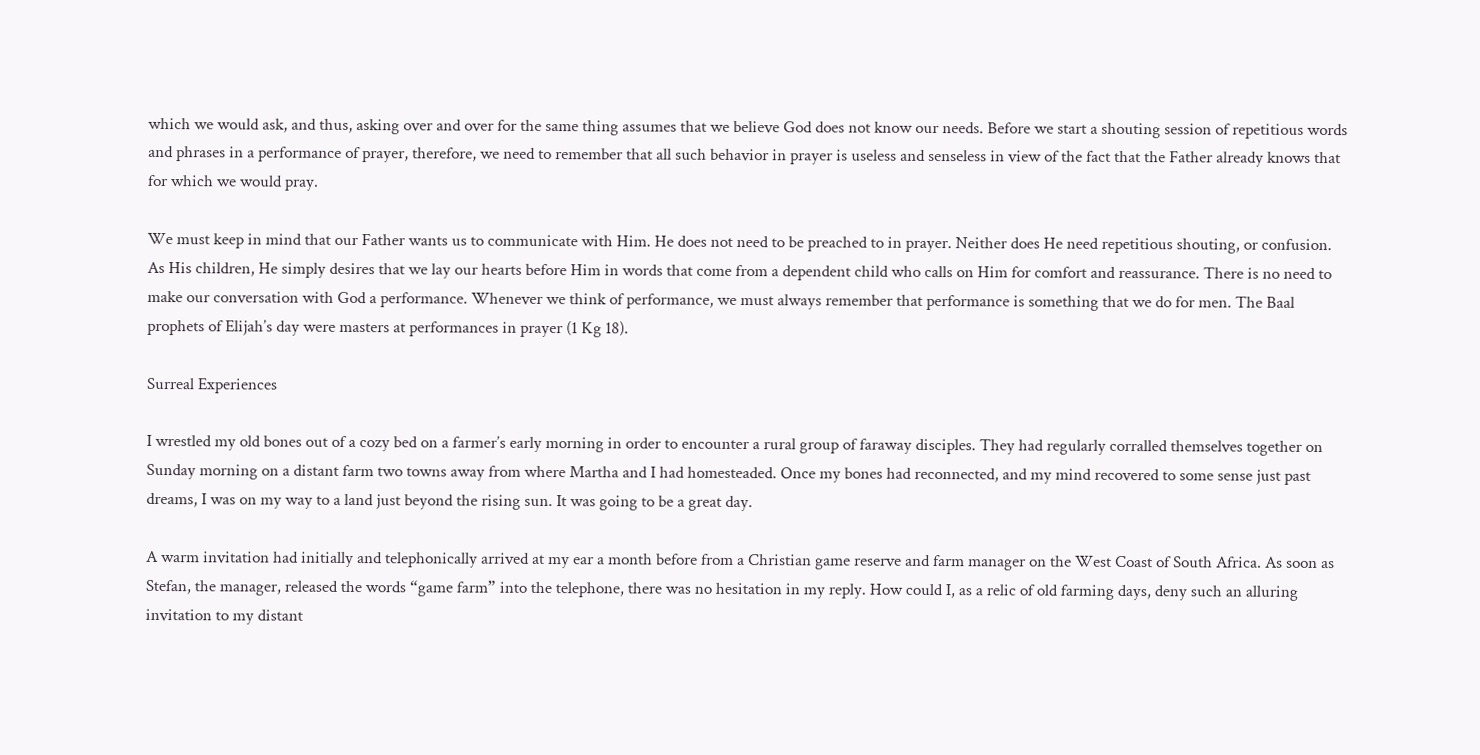which we would ask, and thus, asking over and over for the same thing assumes that we believe God does not know our needs. Before we start a shouting session of repetitious words and phrases in a performance of prayer, therefore, we need to remember that all such behavior in prayer is useless and senseless in view of the fact that the Father already knows that for which we would pray.

We must keep in mind that our Father wants us to communicate with Him. He does not need to be preached to in prayer. Neither does He need repetitious shouting, or confusion. As His children, He simply desires that we lay our hearts before Him in words that come from a dependent child who calls on Him for comfort and reassurance. There is no need to make our conversation with God a performance. Whenever we think of performance, we must always remember that performance is something that we do for men. The Baal prophets of Elijah’s day were masters at performances in prayer (1 Kg 18).

Surreal Experiences

I wrestled my old bones out of a cozy bed on a farmer’s early morning in order to encounter a rural group of faraway disciples. They had regularly corralled themselves together on Sunday morning on a distant farm two towns away from where Martha and I had homesteaded. Once my bones had reconnected, and my mind recovered to some sense just past dreams, I was on my way to a land just beyond the rising sun. It was going to be a great day.

A warm invitation had initially and telephonically arrived at my ear a month before from a Christian game reserve and farm manager on the West Coast of South Africa. As soon as Stefan, the manager, released the words “game farm” into the telephone, there was no hesitation in my reply. How could I, as a relic of old farming days, deny such an alluring invitation to my distant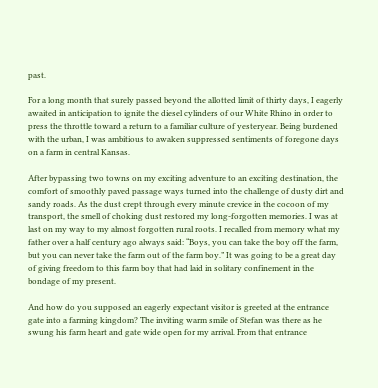past.

For a long month that surely passed beyond the allotted limit of thirty days, I eagerly awaited in anticipation to ignite the diesel cylinders of our White Rhino in order to press the throttle toward a return to a familiar culture of yesteryear. Being burdened with the urban, I was ambitious to awaken suppressed sentiments of foregone days on a farm in central Kansas.

After bypassing two towns on my exciting adventure to an exciting destination, the comfort of smoothly paved passage ways turned into the challenge of dusty dirt and sandy roads. As the dust crept through every minute crevice in the cocoon of my transport, the smell of choking dust restored my long-forgotten memories. I was at last on my way to my almost forgotten rural roots. I recalled from memory what my father over a half century ago always said: “Boys, you can take the boy off the farm, but you can never take the farm out of the farm boy.” It was going to be a great day of giving freedom to this farm boy that had laid in solitary confinement in the bondage of my present.

And how do you supposed an eagerly expectant visitor is greeted at the entrance gate into a farming kingdom? The inviting warm smile of Stefan was there as he swung his farm heart and gate wide open for my arrival. From that entrance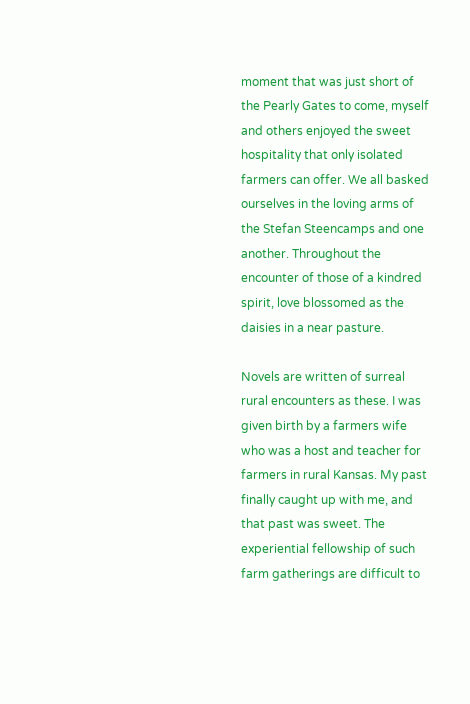moment that was just short of the Pearly Gates to come, myself and others enjoyed the sweet hospitality that only isolated farmers can offer. We all basked ourselves in the loving arms of the Stefan Steencamps and one another. Throughout the encounter of those of a kindred spirit, love blossomed as the daisies in a near pasture.

Novels are written of surreal rural encounters as these. I was given birth by a farmers wife who was a host and teacher for farmers in rural Kansas. My past finally caught up with me, and that past was sweet. The experiential fellowship of such farm gatherings are difficult to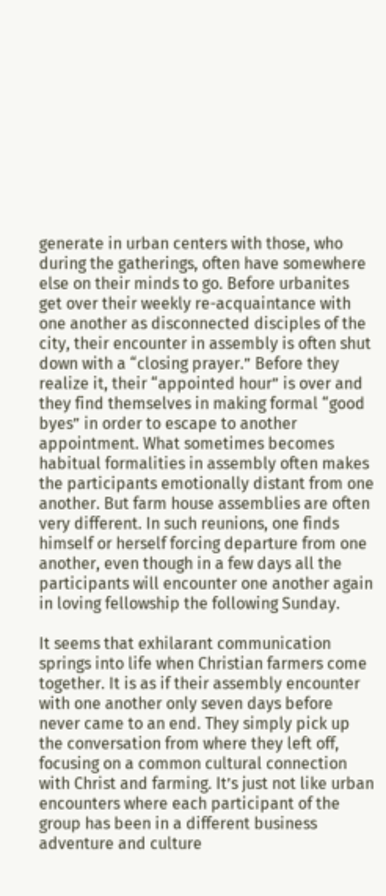generate in urban centers with those, who during the gatherings, often have somewhere else on their minds to go. Before urbanites get over their weekly re-acquaintance with one another as disconnected disciples of the city, their encounter in assembly is often shut down with a “closing prayer.” Before they realize it, their “appointed hour” is over and they find themselves in making formal “good byes” in order to escape to another appointment. What sometimes becomes habitual formalities in assembly often makes the participants emotionally distant from one another. But farm house assemblies are often very different. In such reunions, one finds himself or herself forcing departure from one another, even though in a few days all the participants will encounter one another again in loving fellowship the following Sunday.

It seems that exhilarant communication springs into life when Christian farmers come together. It is as if their assembly encounter with one another only seven days before never came to an end. They simply pick up the conversation from where they left off, focusing on a common cultural connection with Christ and farming. It’s just not like urban encounters where each participant of the group has been in a different business adventure and culture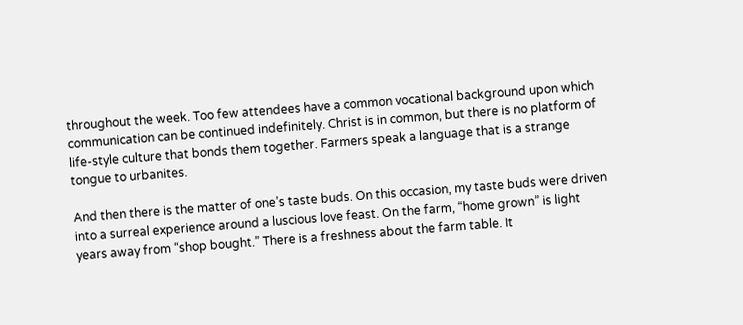throughout the week. Too few attendees have a common vocational background upon which communication can be continued indefinitely. Christ is in common, but there is no platform of life-style culture that bonds them together. Farmers speak a language that is a strange tongue to urbanites.

And then there is the matter of one’s taste buds. On this occasion, my taste buds were driven into a surreal experience around a luscious love feast. On the farm, “home grown” is light years away from “shop bought.” There is a freshness about the farm table. It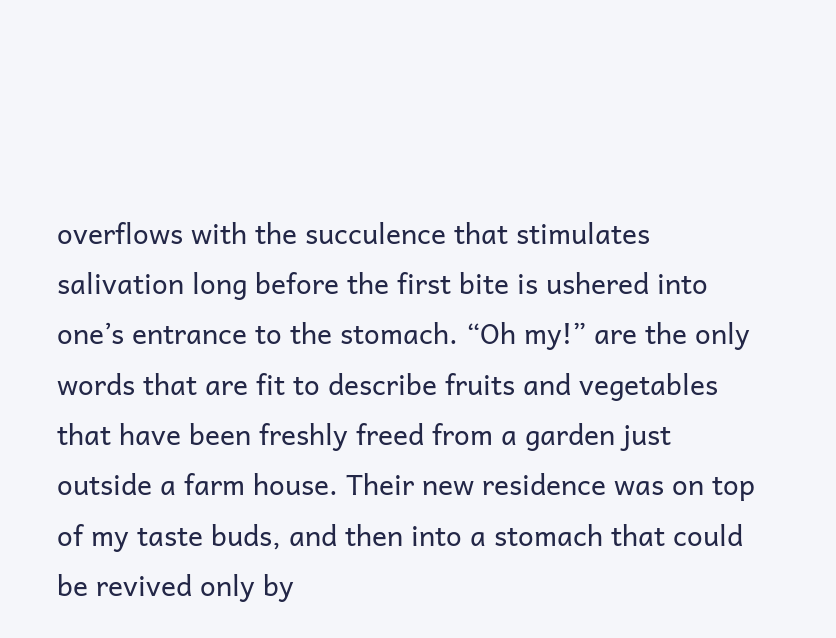overflows with the succulence that stimulates salivation long before the first bite is ushered into one’s entrance to the stomach. “Oh my!” are the only words that are fit to describe fruits and vegetables that have been freshly freed from a garden just outside a farm house. Their new residence was on top of my taste buds, and then into a stomach that could be revived only by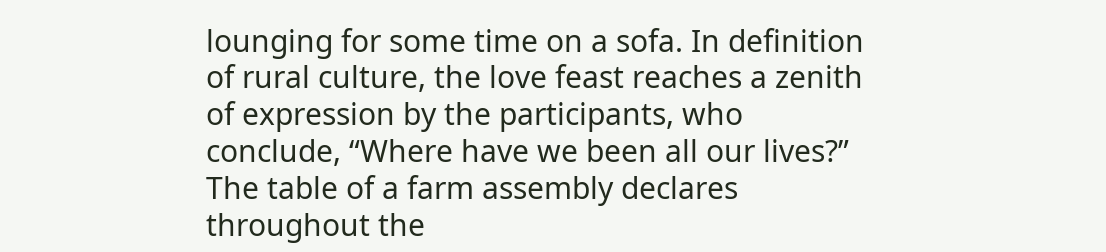lounging for some time on a sofa. In definition of rural culture, the love feast reaches a zenith of expression by the participants, who conclude, “Where have we been all our lives?” The table of a farm assembly declares throughout the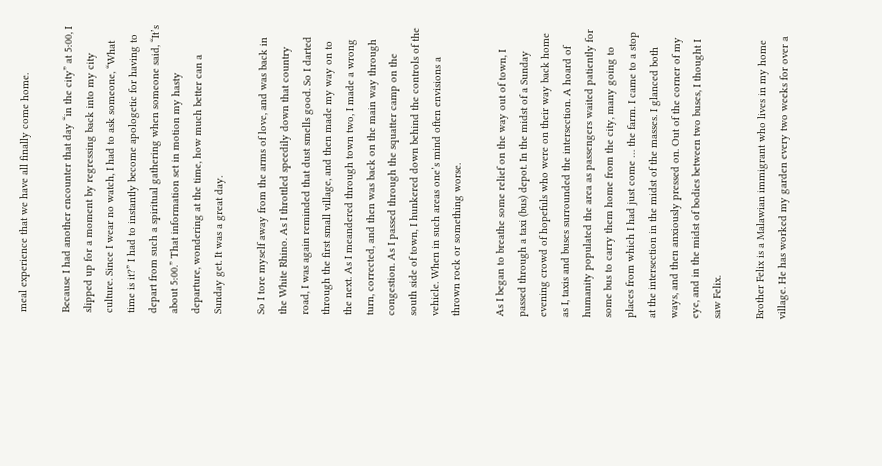meal experience that we have all finally come home.

Because I had another encounter that day “in the city” at 5:00, I slipped up for a moment by regressing back into my city culture. Since I wear no watch, I had to ask someone, “What time is it?” I had to instantly become apologetic for having to depart from such a spiritual gathering when someone said, “It’s about 5:00.” That information set in motion my hasty departure, wondering at the time, how much better can a Sunday get. It was a great day.

So I tore myself away from the arms of love, and was back in the White Rhino. As I throttled speedily down that country road, I was again reminded that dust smells good. So I darted through the first small village, and then made my way on to the next. As I meandered through town two, I made a wrong turn, corrected, and then was back on the main way through congestion. As I passed through the squatter camp on the south side of town, I hunkered down behind the controls of the vehicle. When in such areas one’s mind often envisions a thrown rock or something worse.

As I began to breathe some relief on the way out of town, I passed through a taxi (bus) depot. In the midst of a Sunday evening crowd of hopefuls who were on their way back home as I, taxis and buses surrounded the intersection. A hoard of humanity populated the area as passengers waited patiently for some bus to carry them home from the city, many going to places from which I had just come … the farm. I came to a stop at the intersection in the midst of the masses. I glanced both ways, and then anxiously pressed on. Out of the corner of my eye, and in the midst of bodies between two buses, I thought I saw Felix.

Brother Felix is a Malawian immigrant who lives in my home village. He has worked my garden every two weeks for over a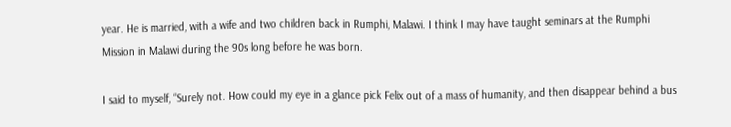year. He is married, with a wife and two children back in Rumphi, Malawi. I think I may have taught seminars at the Rumphi Mission in Malawi during the 90s long before he was born.

I said to myself, “Surely not. How could my eye in a glance pick Felix out of a mass of humanity, and then disappear behind a bus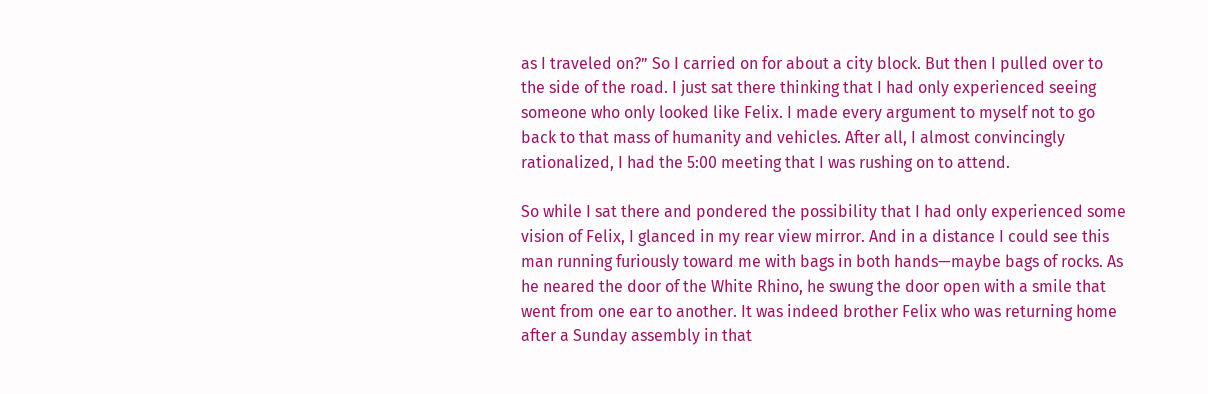as I traveled on?” So I carried on for about a city block. But then I pulled over to the side of the road. I just sat there thinking that I had only experienced seeing someone who only looked like Felix. I made every argument to myself not to go back to that mass of humanity and vehicles. After all, I almost convincingly rationalized, I had the 5:00 meeting that I was rushing on to attend.

So while I sat there and pondered the possibility that I had only experienced some vision of Felix, I glanced in my rear view mirror. And in a distance I could see this man running furiously toward me with bags in both hands—maybe bags of rocks. As he neared the door of the White Rhino, he swung the door open with a smile that went from one ear to another. It was indeed brother Felix who was returning home after a Sunday assembly in that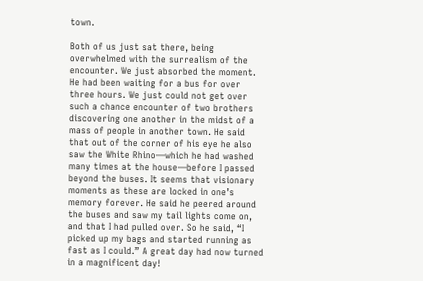town.

Both of us just sat there, being overwhelmed with the surrealism of the encounter. We just absorbed the moment. He had been waiting for a bus for over three hours. We just could not get over such a chance encounter of two brothers discovering one another in the midst of a mass of people in another town. He said that out of the corner of his eye he also saw the White Rhino—which he had washed many times at the house—before I passed beyond the buses. It seems that visionary moments as these are locked in one’s memory forever. He said he peered around the buses and saw my tail lights come on, and that I had pulled over. So he said, “I picked up my bags and started running as fast as I could.” A great day had now turned in a magnificent day!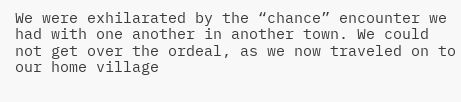We were exhilarated by the “chance” encounter we had with one another in another town. We could not get over the ordeal, as we now traveled on to our home village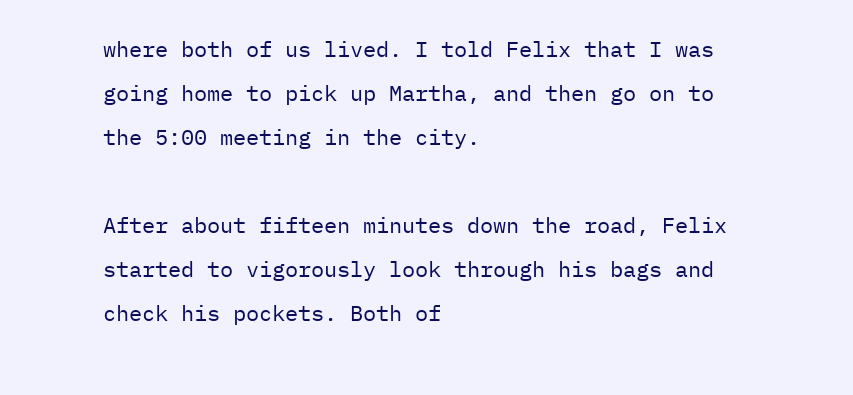where both of us lived. I told Felix that I was going home to pick up Martha, and then go on to the 5:00 meeting in the city.

After about fifteen minutes down the road, Felix started to vigorously look through his bags and check his pockets. Both of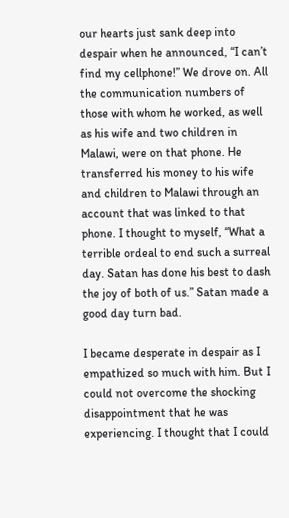our hearts just sank deep into despair when he announced, “I can’t find my cellphone!” We drove on. All the communication numbers of those with whom he worked, as well as his wife and two children in Malawi, were on that phone. He transferred his money to his wife and children to Malawi through an account that was linked to that phone. I thought to myself, “What a terrible ordeal to end such a surreal day. Satan has done his best to dash the joy of both of us.” Satan made a good day turn bad.

I became desperate in despair as I empathized so much with him. But I could not overcome the shocking disappointment that he was experiencing. I thought that I could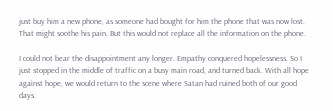just buy him a new phone, as someone had bought for him the phone that was now lost. That might soothe his pain. But this would not replace all the information on the phone.

I could not bear the disappointment any longer. Empathy conquered hopelessness. So I just stopped in the middle of traffic on a busy main road, and turned back. With all hope against hope, we would return to the scene where Satan had ruined both of our good days.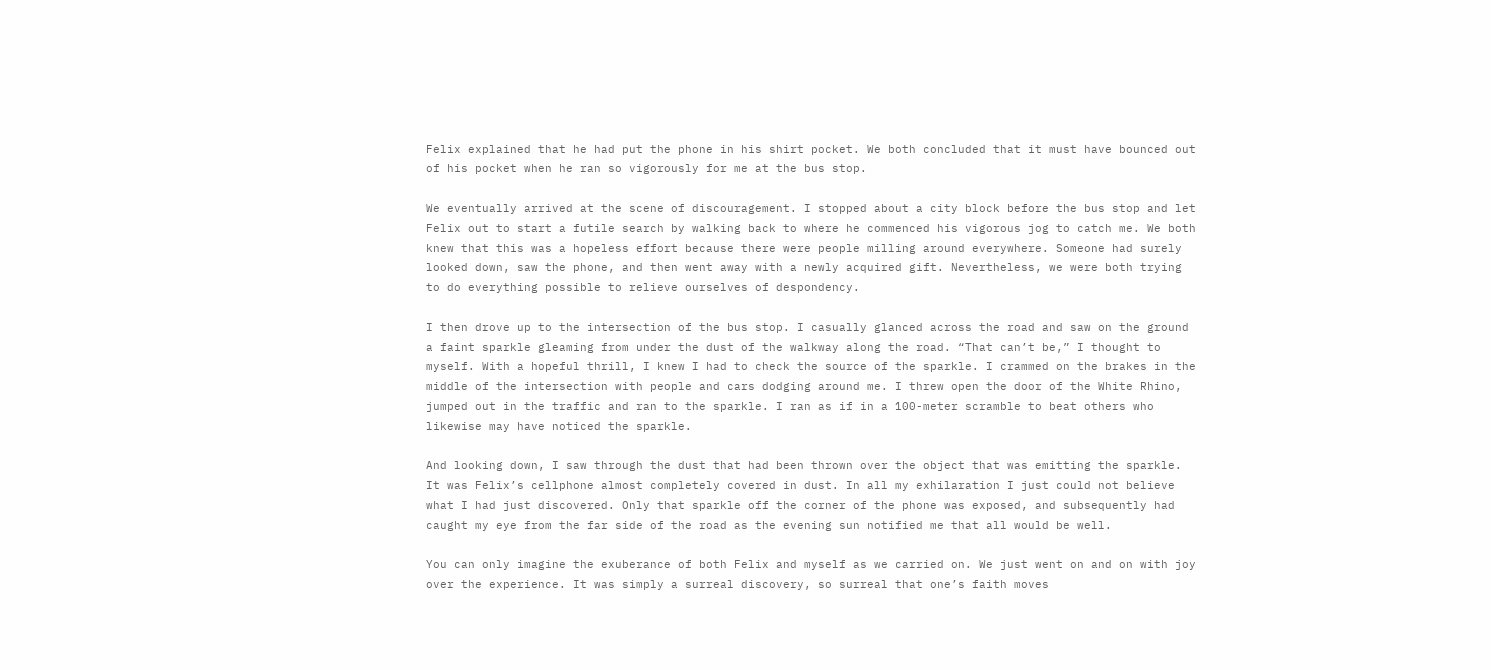Felix explained that he had put the phone in his shirt pocket. We both concluded that it must have bounced out of his pocket when he ran so vigorously for me at the bus stop.

We eventually arrived at the scene of discouragement. I stopped about a city block before the bus stop and let Felix out to start a futile search by walking back to where he commenced his vigorous jog to catch me. We both knew that this was a hopeless effort because there were people milling around everywhere. Someone had surely looked down, saw the phone, and then went away with a newly acquired gift. Nevertheless, we were both trying to do everything possible to relieve ourselves of despondency.

I then drove up to the intersection of the bus stop. I casually glanced across the road and saw on the ground a faint sparkle gleaming from under the dust of the walkway along the road. “That can’t be,” I thought to myself. With a hopeful thrill, I knew I had to check the source of the sparkle. I crammed on the brakes in the middle of the intersection with people and cars dodging around me. I threw open the door of the White Rhino, jumped out in the traffic and ran to the sparkle. I ran as if in a 100-meter scramble to beat others who likewise may have noticed the sparkle.

And looking down, I saw through the dust that had been thrown over the object that was emitting the sparkle. It was Felix’s cellphone almost completely covered in dust. In all my exhilaration I just could not believe what I had just discovered. Only that sparkle off the corner of the phone was exposed, and subsequently had caught my eye from the far side of the road as the evening sun notified me that all would be well.

You can only imagine the exuberance of both Felix and myself as we carried on. We just went on and on with joy over the experience. It was simply a surreal discovery, so surreal that one’s faith moves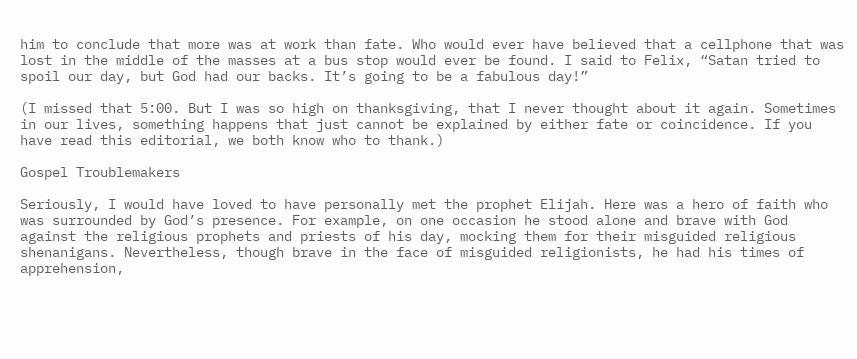him to conclude that more was at work than fate. Who would ever have believed that a cellphone that was lost in the middle of the masses at a bus stop would ever be found. I said to Felix, “Satan tried to spoil our day, but God had our backs. It’s going to be a fabulous day!”

(I missed that 5:00. But I was so high on thanksgiving, that I never thought about it again. Sometimes in our lives, something happens that just cannot be explained by either fate or coincidence. If you have read this editorial, we both know who to thank.)

Gospel Troublemakers

Seriously, I would have loved to have personally met the prophet Elijah. Here was a hero of faith who was surrounded by God’s presence. For example, on one occasion he stood alone and brave with God against the religious prophets and priests of his day, mocking them for their misguided religious shenanigans. Nevertheless, though brave in the face of misguided religionists, he had his times of apprehension,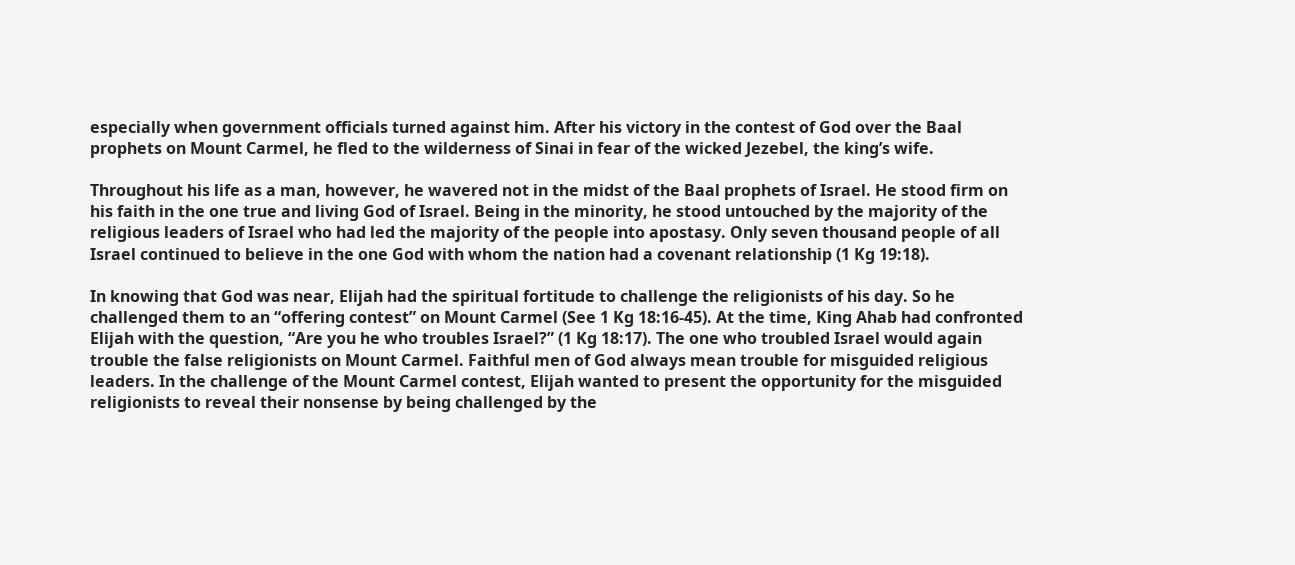especially when government officials turned against him. After his victory in the contest of God over the Baal prophets on Mount Carmel, he fled to the wilderness of Sinai in fear of the wicked Jezebel, the king’s wife.

Throughout his life as a man, however, he wavered not in the midst of the Baal prophets of Israel. He stood firm on his faith in the one true and living God of Israel. Being in the minority, he stood untouched by the majority of the religious leaders of Israel who had led the majority of the people into apostasy. Only seven thousand people of all Israel continued to believe in the one God with whom the nation had a covenant relationship (1 Kg 19:18).

In knowing that God was near, Elijah had the spiritual fortitude to challenge the religionists of his day. So he challenged them to an “offering contest” on Mount Carmel (See 1 Kg 18:16-45). At the time, King Ahab had confronted Elijah with the question, “Are you he who troubles Israel?” (1 Kg 18:17). The one who troubled Israel would again trouble the false religionists on Mount Carmel. Faithful men of God always mean trouble for misguided religious leaders. In the challenge of the Mount Carmel contest, Elijah wanted to present the opportunity for the misguided religionists to reveal their nonsense by being challenged by the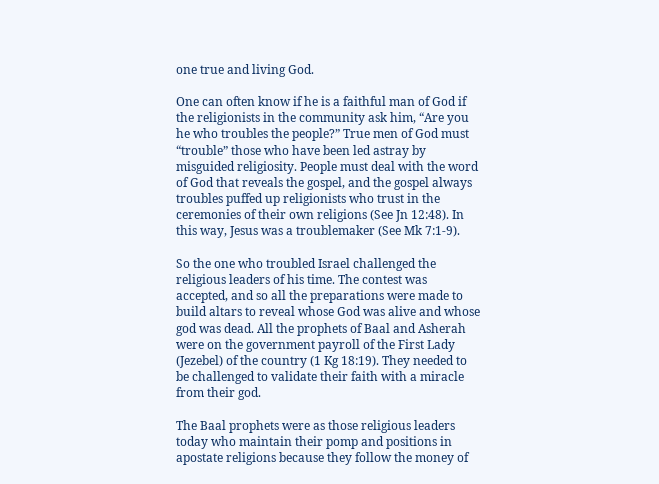one true and living God.

One can often know if he is a faithful man of God if the religionists in the community ask him, “Are you he who troubles the people?” True men of God must “trouble” those who have been led astray by misguided religiosity. People must deal with the word of God that reveals the gospel, and the gospel always troubles puffed up religionists who trust in the ceremonies of their own religions (See Jn 12:48). In this way, Jesus was a troublemaker (See Mk 7:1-9).

So the one who troubled Israel challenged the religious leaders of his time. The contest was accepted, and so all the preparations were made to build altars to reveal whose God was alive and whose god was dead. All the prophets of Baal and Asherah were on the government payroll of the First Lady (Jezebel) of the country (1 Kg 18:19). They needed to be challenged to validate their faith with a miracle from their god.

The Baal prophets were as those religious leaders today who maintain their pomp and positions in apostate religions because they follow the money of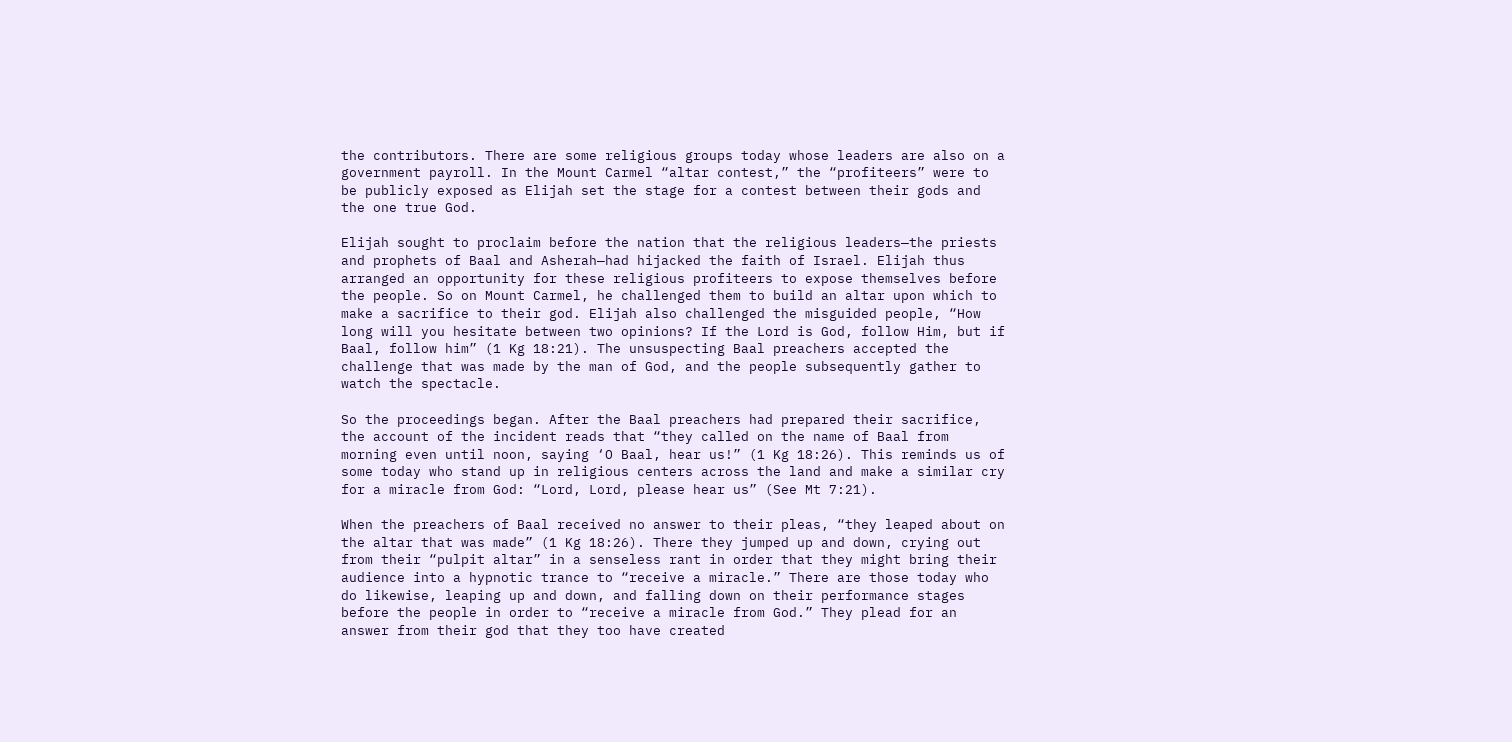the contributors. There are some religious groups today whose leaders are also on a government payroll. In the Mount Carmel “altar contest,” the “profiteers” were to be publicly exposed as Elijah set the stage for a contest between their gods and the one true God.

Elijah sought to proclaim before the nation that the religious leaders—the priests and prophets of Baal and Asherah—had hijacked the faith of Israel. Elijah thus arranged an opportunity for these religious profiteers to expose themselves before the people. So on Mount Carmel, he challenged them to build an altar upon which to make a sacrifice to their god. Elijah also challenged the misguided people, “How long will you hesitate between two opinions? If the Lord is God, follow Him, but if Baal, follow him” (1 Kg 18:21). The unsuspecting Baal preachers accepted the challenge that was made by the man of God, and the people subsequently gather to watch the spectacle.

So the proceedings began. After the Baal preachers had prepared their sacrifice, the account of the incident reads that “they called on the name of Baal from morning even until noon, saying ‘O Baal, hear us!” (1 Kg 18:26). This reminds us of some today who stand up in religious centers across the land and make a similar cry for a miracle from God: “Lord, Lord, please hear us” (See Mt 7:21).

When the preachers of Baal received no answer to their pleas, “they leaped about on the altar that was made” (1 Kg 18:26). There they jumped up and down, crying out from their “pulpit altar” in a senseless rant in order that they might bring their audience into a hypnotic trance to “receive a miracle.” There are those today who do likewise, leaping up and down, and falling down on their performance stages before the people in order to “receive a miracle from God.” They plead for an answer from their god that they too have created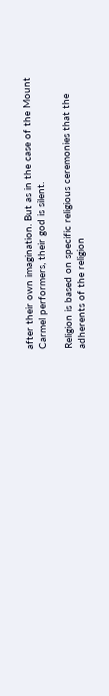after their own imagination. But as in the case of the Mount Carmel performers, their god is silent.

Religion is based on specific religious ceremonies that the adherents of the religion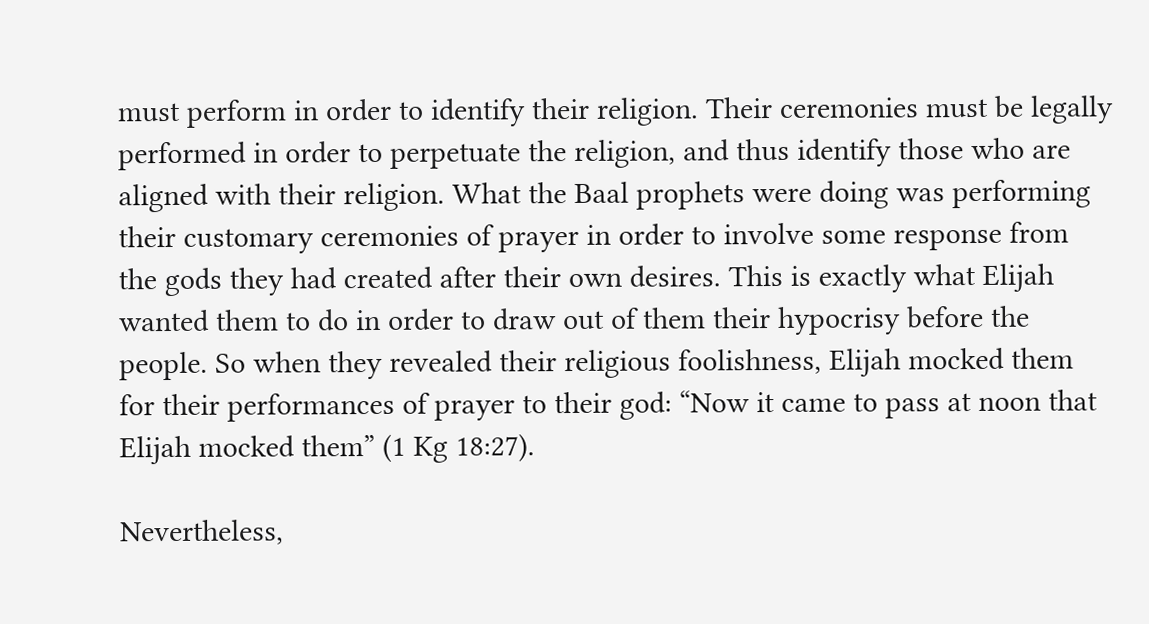must perform in order to identify their religion. Their ceremonies must be legally performed in order to perpetuate the religion, and thus identify those who are aligned with their religion. What the Baal prophets were doing was performing their customary ceremonies of prayer in order to involve some response from the gods they had created after their own desires. This is exactly what Elijah wanted them to do in order to draw out of them their hypocrisy before the people. So when they revealed their religious foolishness, Elijah mocked them for their performances of prayer to their god: “Now it came to pass at noon that Elijah mocked them” (1 Kg 18:27).

Nevertheless,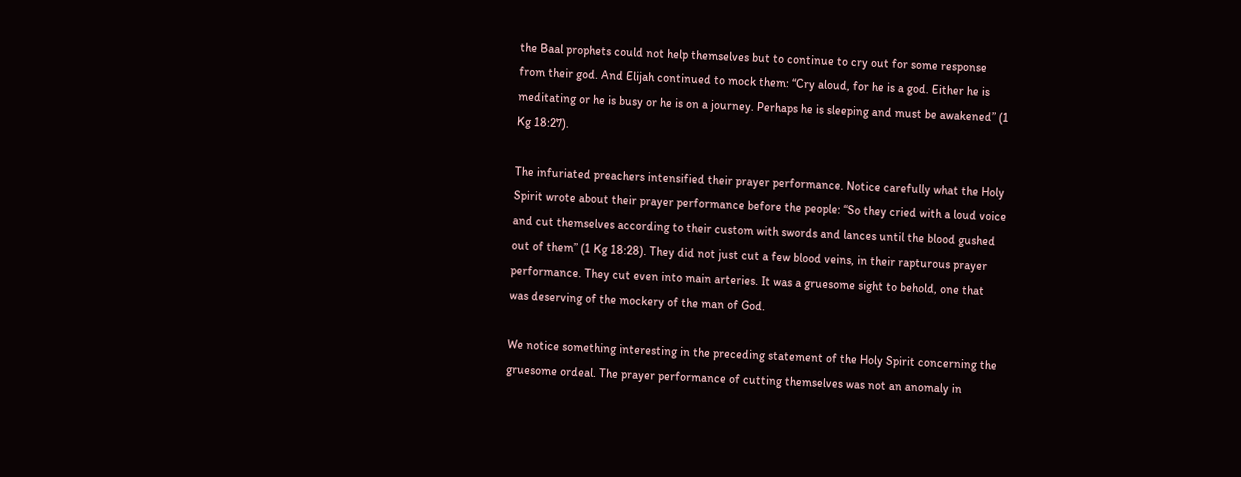the Baal prophets could not help themselves but to continue to cry out for some response from their god. And Elijah continued to mock them: “Cry aloud, for he is a god. Either he is meditating or he is busy or he is on a journey. Perhaps he is sleeping and must be awakened” (1 Kg 18:27).

The infuriated preachers intensified their prayer performance. Notice carefully what the Holy Spirit wrote about their prayer performance before the people: “So they cried with a loud voice and cut themselves according to their custom with swords and lances until the blood gushed out of them” (1 Kg 18:28). They did not just cut a few blood veins, in their rapturous prayer performance. They cut even into main arteries. It was a gruesome sight to behold, one that was deserving of the mockery of the man of God.

We notice something interesting in the preceding statement of the Holy Spirit concerning the gruesome ordeal. The prayer performance of cutting themselves was not an anomaly in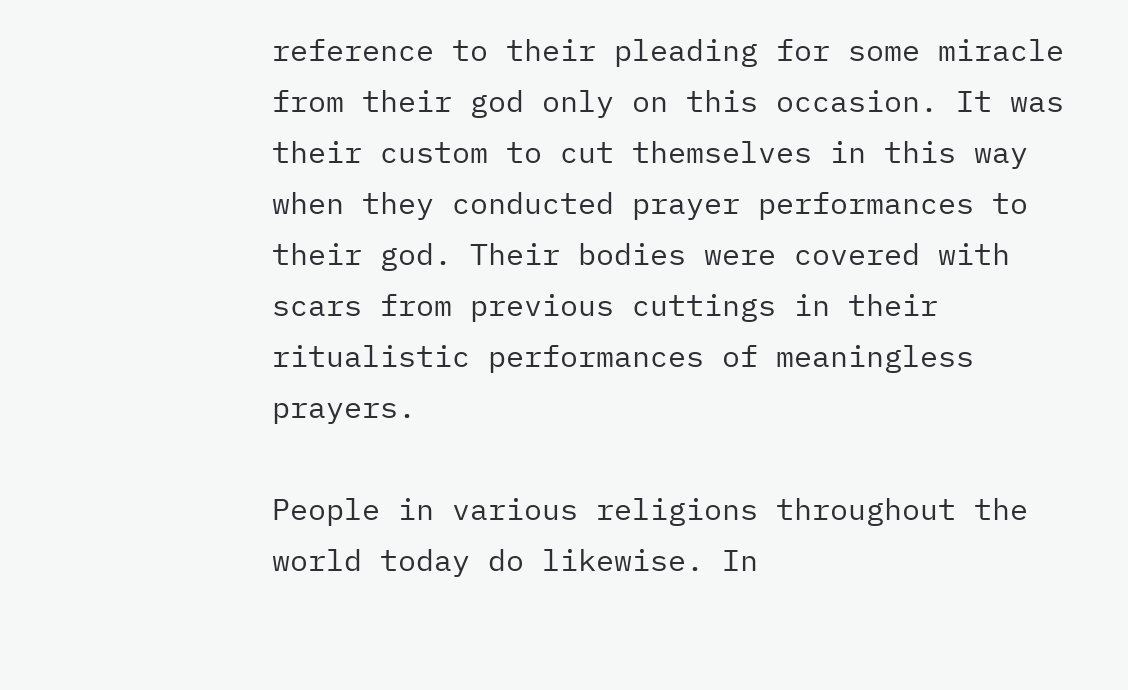reference to their pleading for some miracle from their god only on this occasion. It was their custom to cut themselves in this way when they conducted prayer performances to their god. Their bodies were covered with scars from previous cuttings in their ritualistic performances of meaningless prayers.

People in various religions throughout the world today do likewise. In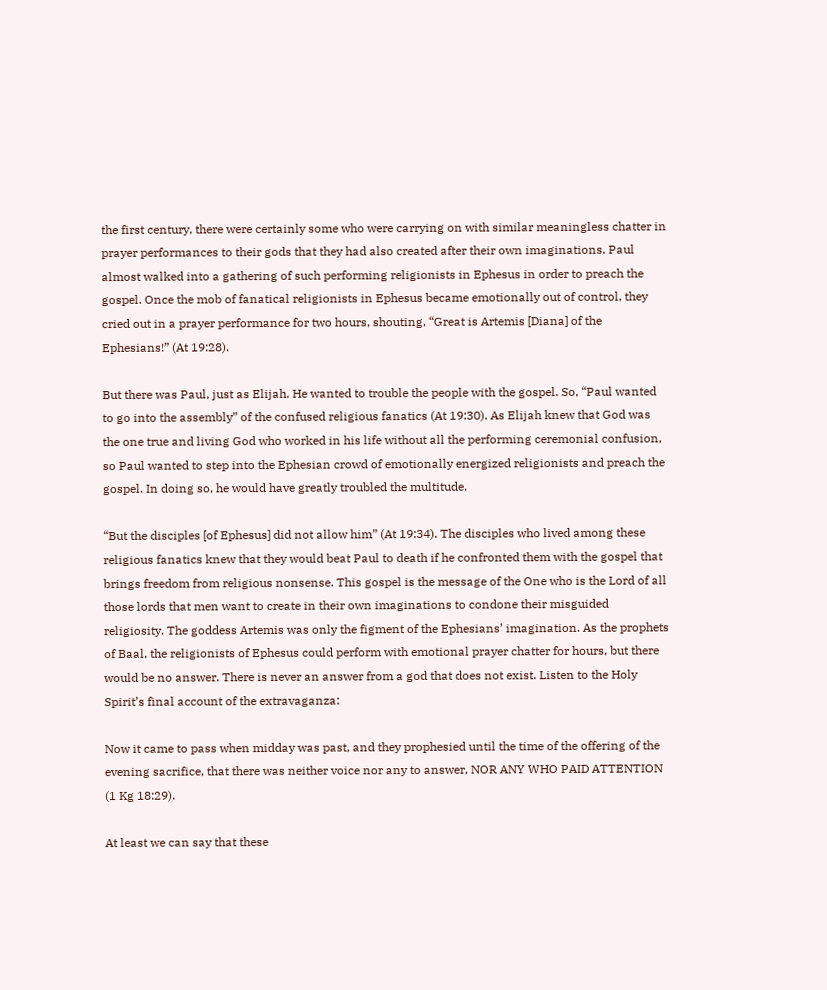the first century, there were certainly some who were carrying on with similar meaningless chatter in prayer performances to their gods that they had also created after their own imaginations. Paul almost walked into a gathering of such performing religionists in Ephesus in order to preach the gospel. Once the mob of fanatical religionists in Ephesus became emotionally out of control, they cried out in a prayer performance for two hours, shouting, “Great is Artemis [Diana] of the Ephesians!” (At 19:28).

But there was Paul, just as Elijah. He wanted to trouble the people with the gospel. So, “Paul wanted to go into the assembly” of the confused religious fanatics (At 19:30). As Elijah knew that God was the one true and living God who worked in his life without all the performing ceremonial confusion, so Paul wanted to step into the Ephesian crowd of emotionally energized religionists and preach the gospel. In doing so, he would have greatly troubled the multitude.

“But the disciples [of Ephesus] did not allow him” (At 19:34). The disciples who lived among these religious fanatics knew that they would beat Paul to death if he confronted them with the gospel that brings freedom from religious nonsense. This gospel is the message of the One who is the Lord of all those lords that men want to create in their own imaginations to condone their misguided religiosity. The goddess Artemis was only the figment of the Ephesians’ imagination. As the prophets of Baal, the religionists of Ephesus could perform with emotional prayer chatter for hours, but there would be no answer. There is never an answer from a god that does not exist. Listen to the Holy Spirit’s final account of the extravaganza:

Now it came to pass when midday was past, and they prophesied until the time of the offering of the evening sacrifice, that there was neither voice nor any to answer, NOR ANY WHO PAID ATTENTION (1 Kg 18:29).

At least we can say that these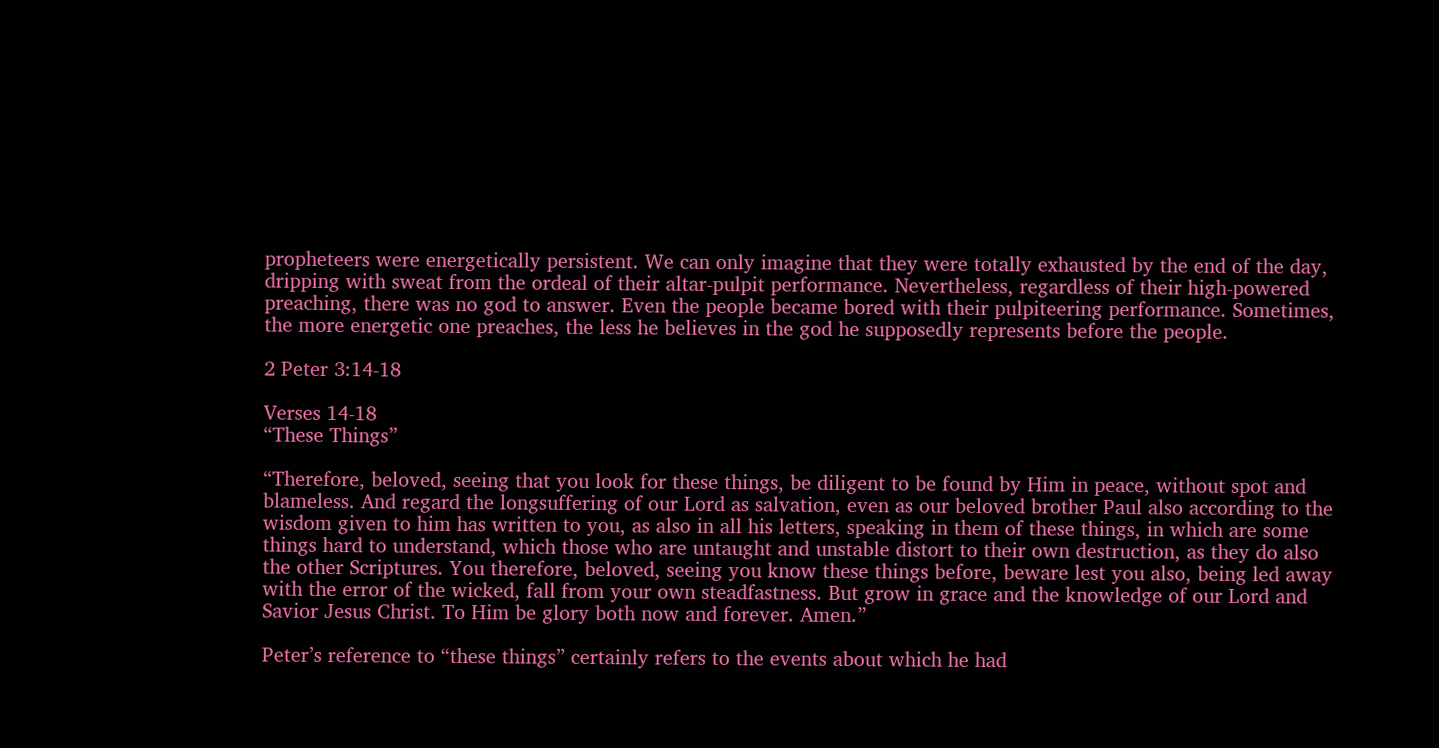propheteers were energetically persistent. We can only imagine that they were totally exhausted by the end of the day, dripping with sweat from the ordeal of their altar-pulpit performance. Nevertheless, regardless of their high-powered preaching, there was no god to answer. Even the people became bored with their pulpiteering performance. Sometimes, the more energetic one preaches, the less he believes in the god he supposedly represents before the people.

2 Peter 3:14-18

Verses 14-18
“These Things”

“Therefore, beloved, seeing that you look for these things, be diligent to be found by Him in peace, without spot and blameless. And regard the longsuffering of our Lord as salvation, even as our beloved brother Paul also according to the wisdom given to him has written to you, as also in all his letters, speaking in them of these things, in which are some things hard to understand, which those who are untaught and unstable distort to their own destruction, as they do also the other Scriptures. You therefore, beloved, seeing you know these things before, beware lest you also, being led away with the error of the wicked, fall from your own steadfastness. But grow in grace and the knowledge of our Lord and Savior Jesus Christ. To Him be glory both now and forever. Amen.”

Peter’s reference to “these things” certainly refers to the events about which he had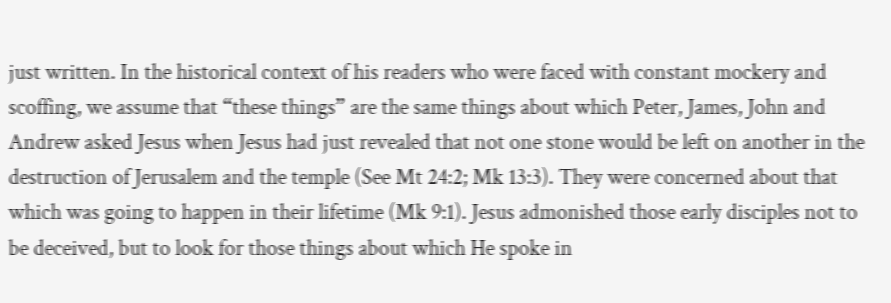just written. In the historical context of his readers who were faced with constant mockery and scoffing, we assume that “these things” are the same things about which Peter, James, John and Andrew asked Jesus when Jesus had just revealed that not one stone would be left on another in the destruction of Jerusalem and the temple (See Mt 24:2; Mk 13:3). They were concerned about that which was going to happen in their lifetime (Mk 9:1). Jesus admonished those early disciples not to be deceived, but to look for those things about which He spoke in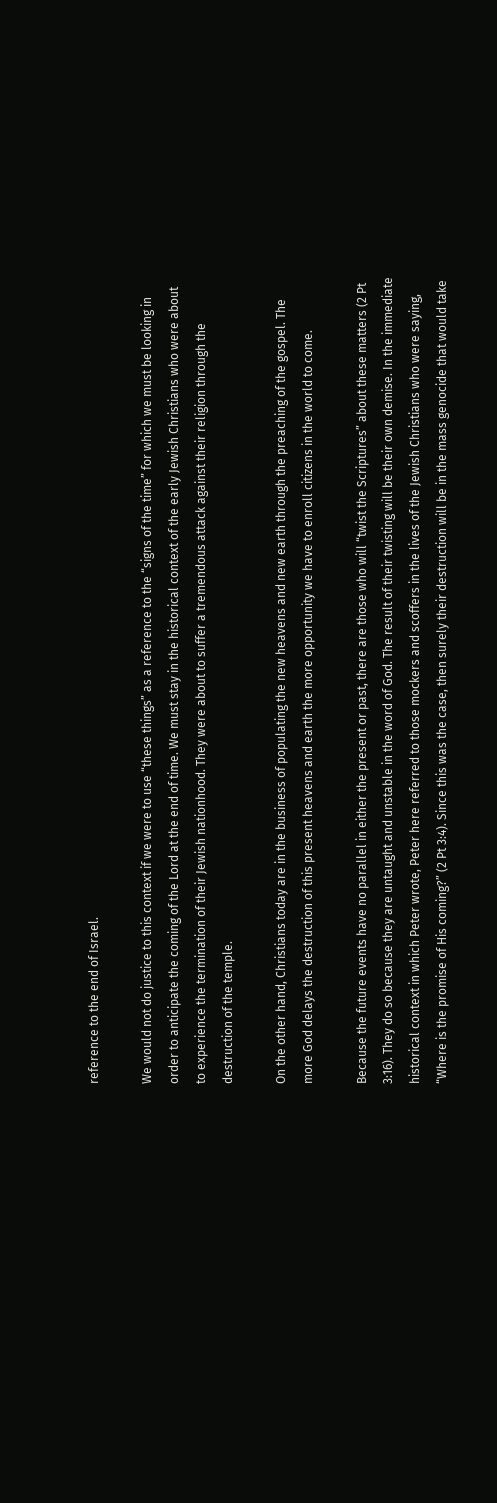reference to the end of Israel.

We would not do justice to this context if we were to use “these things” as a reference to the “signs of the time” for which we must be looking in order to anticipate the coming of the Lord at the end of time. We must stay in the historical context of the early Jewish Christians who were about to experience the termination of their Jewish nationhood. They were about to suffer a tremendous attack against their religion through the destruction of the temple.

On the other hand, Christians today are in the business of populating the new heavens and new earth through the preaching of the gospel. The more God delays the destruction of this present heavens and earth the more opportunity we have to enroll citizens in the world to come.

Because the future events have no parallel in either the present or past, there are those who will “twist the Scriptures” about these matters (2 Pt 3:16). They do so because they are untaught and unstable in the word of God. The result of their twisting will be their own demise. In the immediate historical context in which Peter wrote, Peter here referred to those mockers and scoffers in the lives of the Jewish Christians who were saying, “Where is the promise of His coming?” (2 Pt 3:4). Since this was the case, then surely their destruction will be in the mass genocide that would take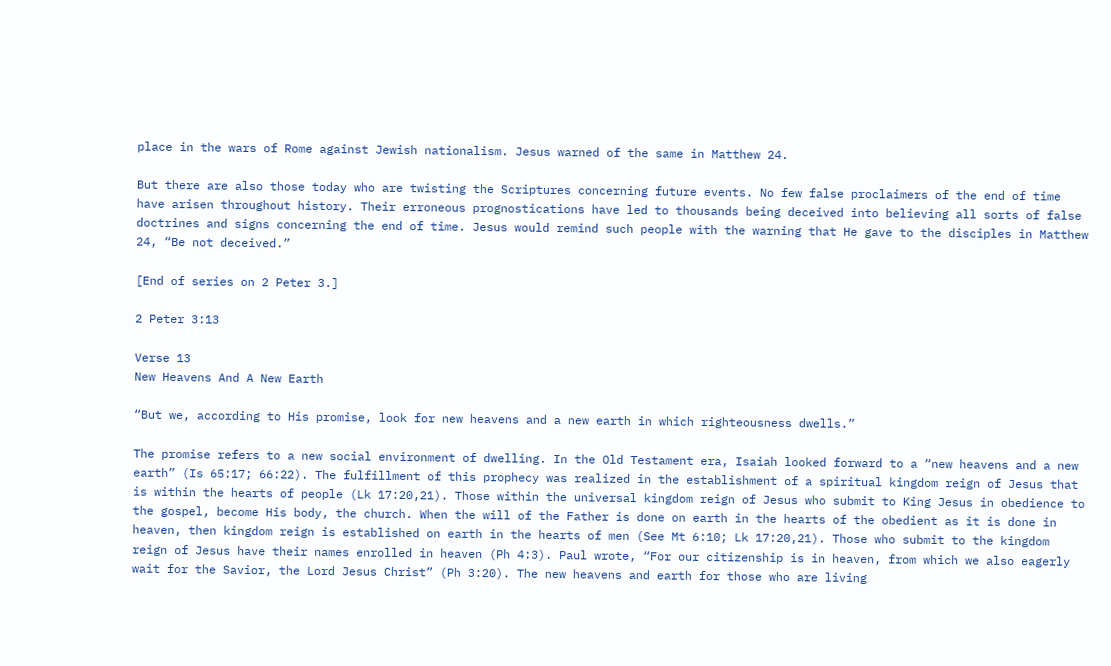place in the wars of Rome against Jewish nationalism. Jesus warned of the same in Matthew 24.

But there are also those today who are twisting the Scriptures concerning future events. No few false proclaimers of the end of time have arisen throughout history. Their erroneous prognostications have led to thousands being deceived into believing all sorts of false doctrines and signs concerning the end of time. Jesus would remind such people with the warning that He gave to the disciples in Matthew 24, “Be not deceived.”

[End of series on 2 Peter 3.]

2 Peter 3:13

Verse 13
New Heavens And A New Earth

“But we, according to His promise, look for new heavens and a new earth in which righteousness dwells.”

The promise refers to a new social environment of dwelling. In the Old Testament era, Isaiah looked forward to a “new heavens and a new earth” (Is 65:17; 66:22). The fulfillment of this prophecy was realized in the establishment of a spiritual kingdom reign of Jesus that is within the hearts of people (Lk 17:20,21). Those within the universal kingdom reign of Jesus who submit to King Jesus in obedience to the gospel, become His body, the church. When the will of the Father is done on earth in the hearts of the obedient as it is done in heaven, then kingdom reign is established on earth in the hearts of men (See Mt 6:10; Lk 17:20,21). Those who submit to the kingdom reign of Jesus have their names enrolled in heaven (Ph 4:3). Paul wrote, “For our citizenship is in heaven, from which we also eagerly wait for the Savior, the Lord Jesus Christ” (Ph 3:20). The new heavens and earth for those who are living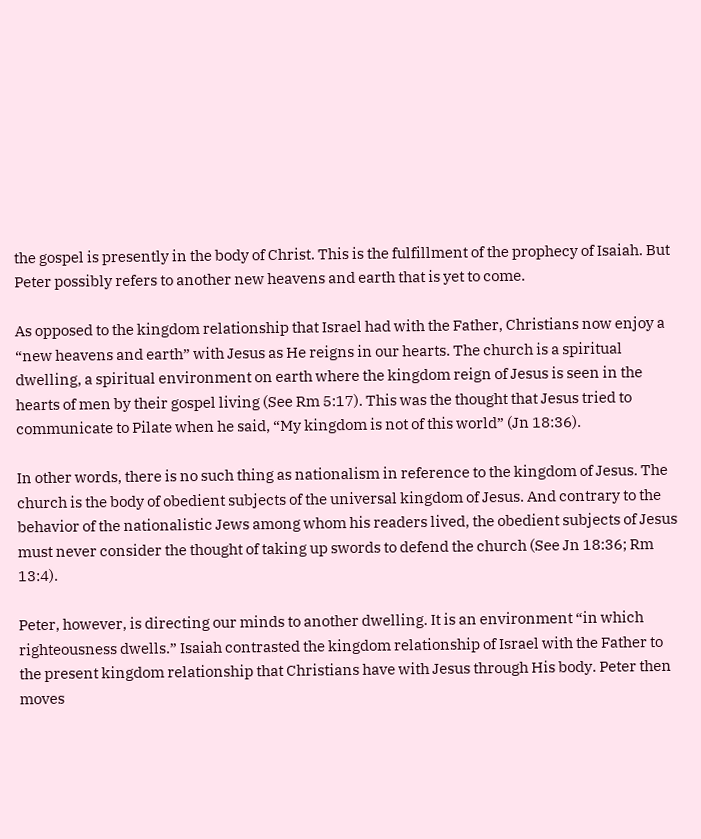the gospel is presently in the body of Christ. This is the fulfillment of the prophecy of Isaiah. But Peter possibly refers to another new heavens and earth that is yet to come.

As opposed to the kingdom relationship that Israel had with the Father, Christians now enjoy a “new heavens and earth” with Jesus as He reigns in our hearts. The church is a spiritual dwelling, a spiritual environment on earth where the kingdom reign of Jesus is seen in the hearts of men by their gospel living (See Rm 5:17). This was the thought that Jesus tried to communicate to Pilate when he said, “My kingdom is not of this world” (Jn 18:36).

In other words, there is no such thing as nationalism in reference to the kingdom of Jesus. The church is the body of obedient subjects of the universal kingdom of Jesus. And contrary to the behavior of the nationalistic Jews among whom his readers lived, the obedient subjects of Jesus must never consider the thought of taking up swords to defend the church (See Jn 18:36; Rm 13:4).

Peter, however, is directing our minds to another dwelling. It is an environment “in which righteousness dwells.” Isaiah contrasted the kingdom relationship of Israel with the Father to the present kingdom relationship that Christians have with Jesus through His body. Peter then moves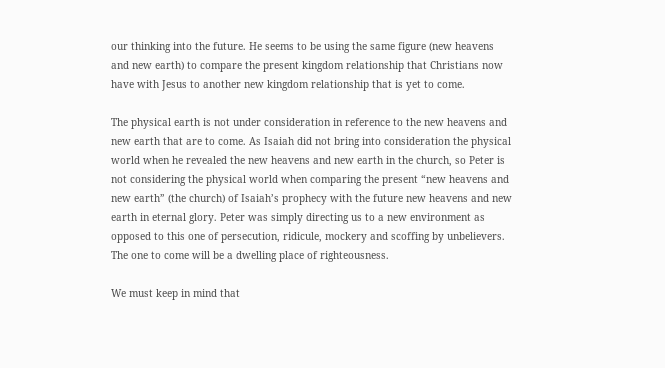our thinking into the future. He seems to be using the same figure (new heavens and new earth) to compare the present kingdom relationship that Christians now have with Jesus to another new kingdom relationship that is yet to come.

The physical earth is not under consideration in reference to the new heavens and new earth that are to come. As Isaiah did not bring into consideration the physical world when he revealed the new heavens and new earth in the church, so Peter is not considering the physical world when comparing the present “new heavens and new earth” (the church) of Isaiah’s prophecy with the future new heavens and new earth in eternal glory. Peter was simply directing us to a new environment as opposed to this one of persecution, ridicule, mockery and scoffing by unbelievers. The one to come will be a dwelling place of righteousness.

We must keep in mind that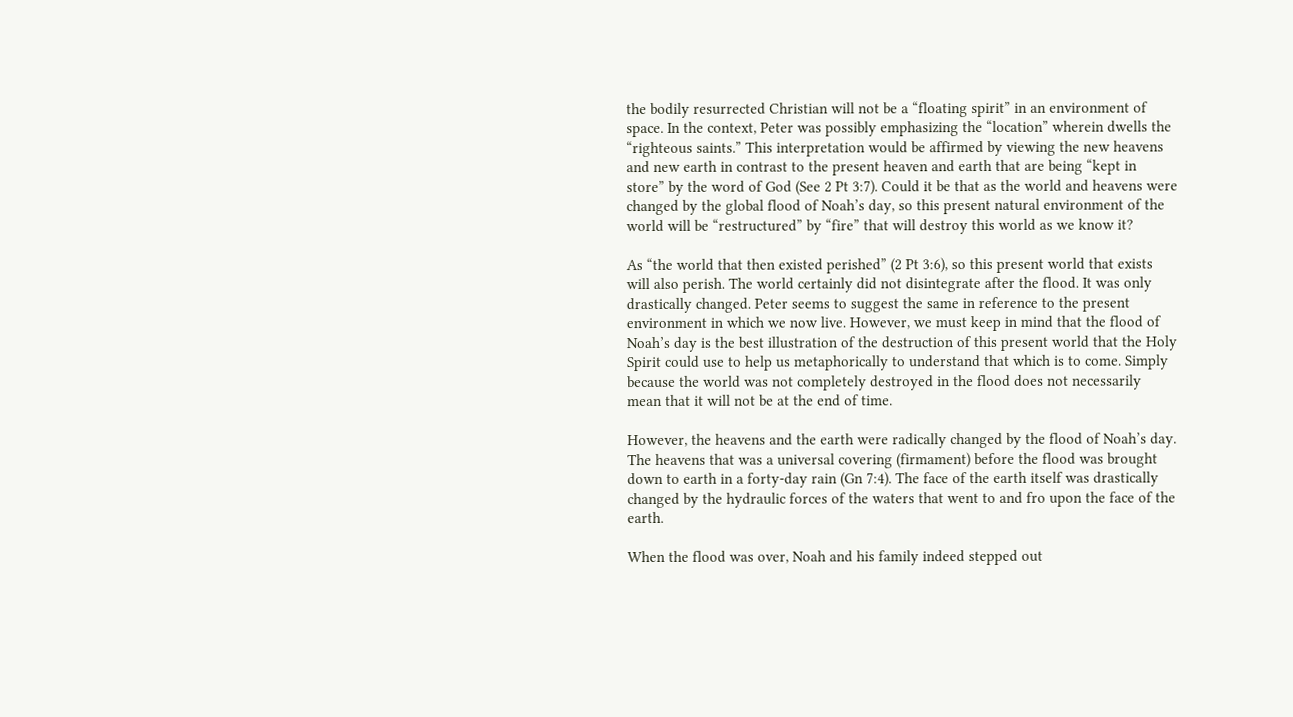the bodily resurrected Christian will not be a “floating spirit” in an environment of space. In the context, Peter was possibly emphasizing the “location” wherein dwells the “righteous saints.” This interpretation would be affirmed by viewing the new heavens and new earth in contrast to the present heaven and earth that are being “kept in store” by the word of God (See 2 Pt 3:7). Could it be that as the world and heavens were changed by the global flood of Noah’s day, so this present natural environment of the world will be “restructured” by “fire” that will destroy this world as we know it?

As “the world that then existed perished” (2 Pt 3:6), so this present world that exists will also perish. The world certainly did not disintegrate after the flood. It was only drastically changed. Peter seems to suggest the same in reference to the present environment in which we now live. However, we must keep in mind that the flood of Noah’s day is the best illustration of the destruction of this present world that the Holy Spirit could use to help us metaphorically to understand that which is to come. Simply because the world was not completely destroyed in the flood does not necessarily mean that it will not be at the end of time.

However, the heavens and the earth were radically changed by the flood of Noah’s day. The heavens that was a universal covering (firmament) before the flood was brought down to earth in a forty-day rain (Gn 7:4). The face of the earth itself was drastically changed by the hydraulic forces of the waters that went to and fro upon the face of the earth.

When the flood was over, Noah and his family indeed stepped out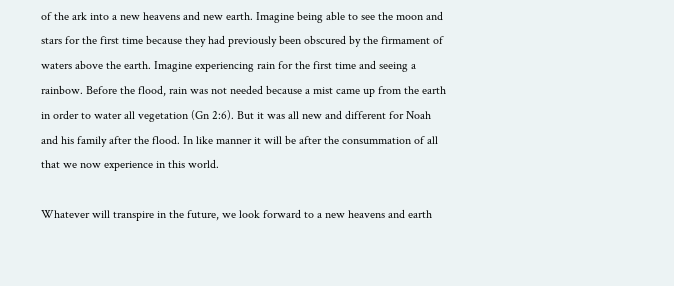of the ark into a new heavens and new earth. Imagine being able to see the moon and stars for the first time because they had previously been obscured by the firmament of waters above the earth. Imagine experiencing rain for the first time and seeing a rainbow. Before the flood, rain was not needed because a mist came up from the earth in order to water all vegetation (Gn 2:6). But it was all new and different for Noah and his family after the flood. In like manner it will be after the consummation of all that we now experience in this world.

Whatever will transpire in the future, we look forward to a new heavens and earth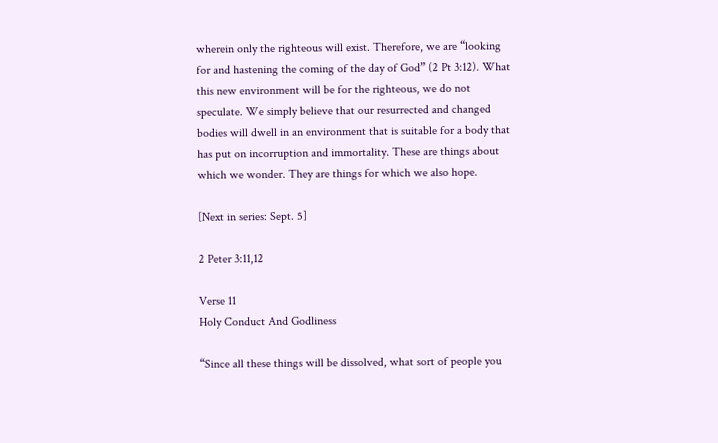wherein only the righteous will exist. Therefore, we are “looking for and hastening the coming of the day of God” (2 Pt 3:12). What this new environment will be for the righteous, we do not speculate. We simply believe that our resurrected and changed bodies will dwell in an environment that is suitable for a body that has put on incorruption and immortality. These are things about which we wonder. They are things for which we also hope.

[Next in series: Sept. 5]

2 Peter 3:11,12

Verse 11
Holy Conduct And Godliness

“Since all these things will be dissolved, what sort of people you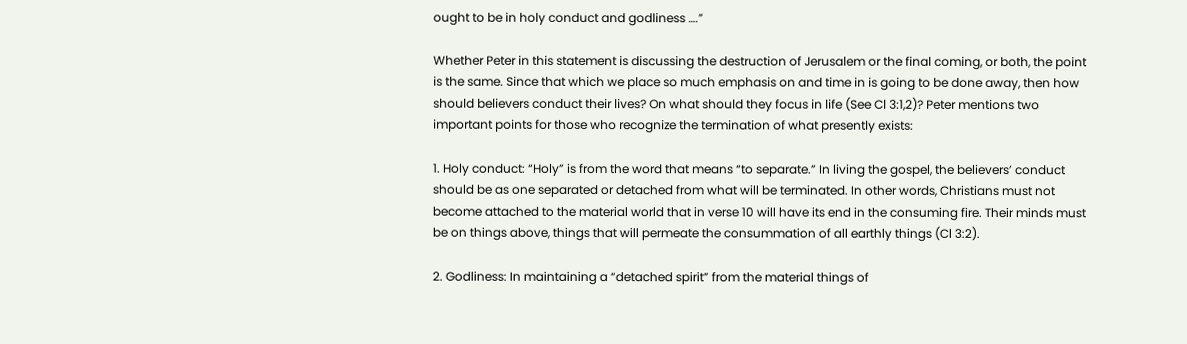ought to be in holy conduct and godliness ….”

Whether Peter in this statement is discussing the destruction of Jerusalem or the final coming, or both, the point is the same. Since that which we place so much emphasis on and time in is going to be done away, then how should believers conduct their lives? On what should they focus in life (See Cl 3:1,2)? Peter mentions two important points for those who recognize the termination of what presently exists:

1. Holy conduct: “Holy” is from the word that means “to separate.” In living the gospel, the believers’ conduct should be as one separated or detached from what will be terminated. In other words, Christians must not become attached to the material world that in verse 10 will have its end in the consuming fire. Their minds must be on things above, things that will permeate the consummation of all earthly things (Cl 3:2).

2. Godliness: In maintaining a “detached spirit” from the material things of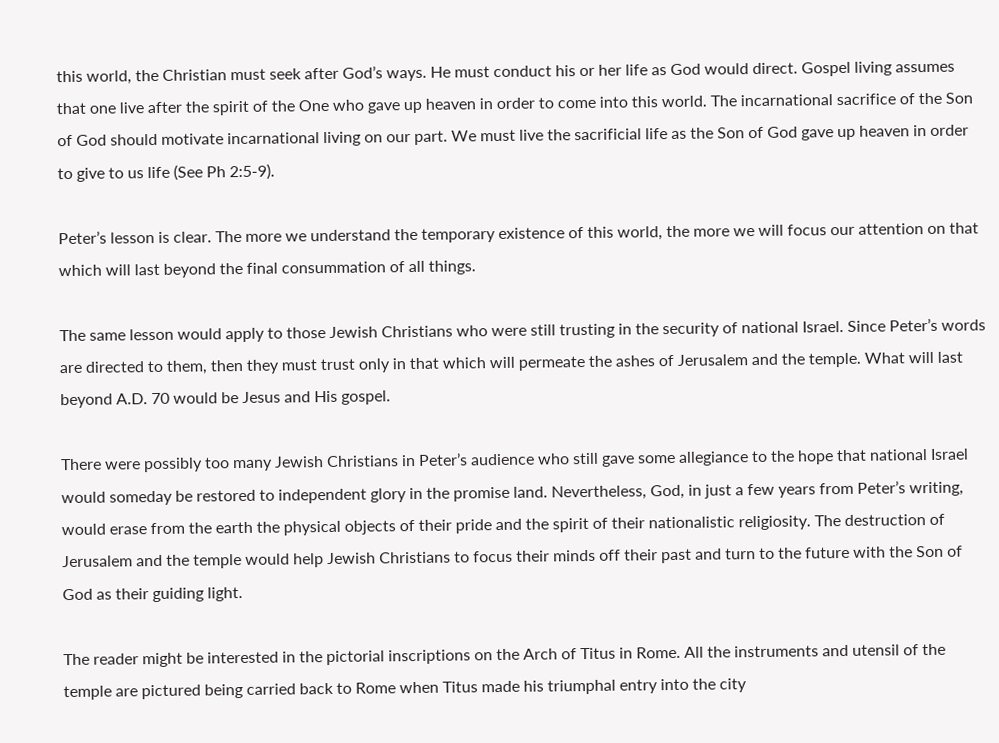this world, the Christian must seek after God’s ways. He must conduct his or her life as God would direct. Gospel living assumes that one live after the spirit of the One who gave up heaven in order to come into this world. The incarnational sacrifice of the Son of God should motivate incarnational living on our part. We must live the sacrificial life as the Son of God gave up heaven in order to give to us life (See Ph 2:5-9).

Peter’s lesson is clear. The more we understand the temporary existence of this world, the more we will focus our attention on that which will last beyond the final consummation of all things.

The same lesson would apply to those Jewish Christians who were still trusting in the security of national Israel. Since Peter’s words are directed to them, then they must trust only in that which will permeate the ashes of Jerusalem and the temple. What will last beyond A.D. 70 would be Jesus and His gospel.

There were possibly too many Jewish Christians in Peter’s audience who still gave some allegiance to the hope that national Israel would someday be restored to independent glory in the promise land. Nevertheless, God, in just a few years from Peter’s writing, would erase from the earth the physical objects of their pride and the spirit of their nationalistic religiosity. The destruction of Jerusalem and the temple would help Jewish Christians to focus their minds off their past and turn to the future with the Son of God as their guiding light.

The reader might be interested in the pictorial inscriptions on the Arch of Titus in Rome. All the instruments and utensil of the temple are pictured being carried back to Rome when Titus made his triumphal entry into the city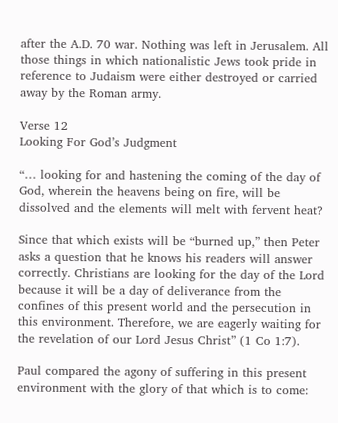after the A.D. 70 war. Nothing was left in Jerusalem. All those things in which nationalistic Jews took pride in reference to Judaism were either destroyed or carried away by the Roman army.

Verse 12
Looking For God’s Judgment

“… looking for and hastening the coming of the day of God, wherein the heavens being on fire, will be dissolved and the elements will melt with fervent heat?

Since that which exists will be “burned up,” then Peter asks a question that he knows his readers will answer correctly. Christians are looking for the day of the Lord because it will be a day of deliverance from the confines of this present world and the persecution in this environment. Therefore, we are eagerly waiting for the revelation of our Lord Jesus Christ” (1 Co 1:7).

Paul compared the agony of suffering in this present environment with the glory of that which is to come: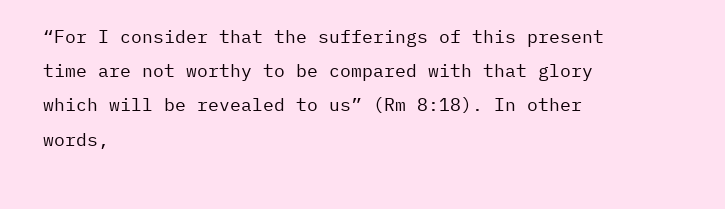“For I consider that the sufferings of this present time are not worthy to be compared with that glory which will be revealed to us” (Rm 8:18). In other words,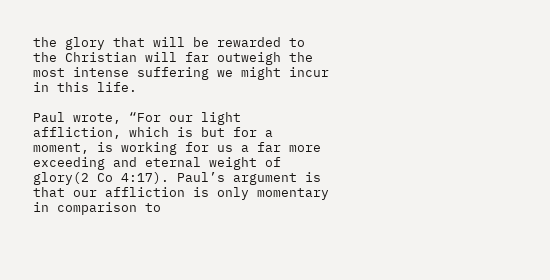the glory that will be rewarded to the Christian will far outweigh the most intense suffering we might incur in this life.

Paul wrote, “For our light affliction, which is but for a moment, is working for us a far more exceeding and eternal weight of glory(2 Co 4:17). Paul’s argument is that our affliction is only momentary in comparison to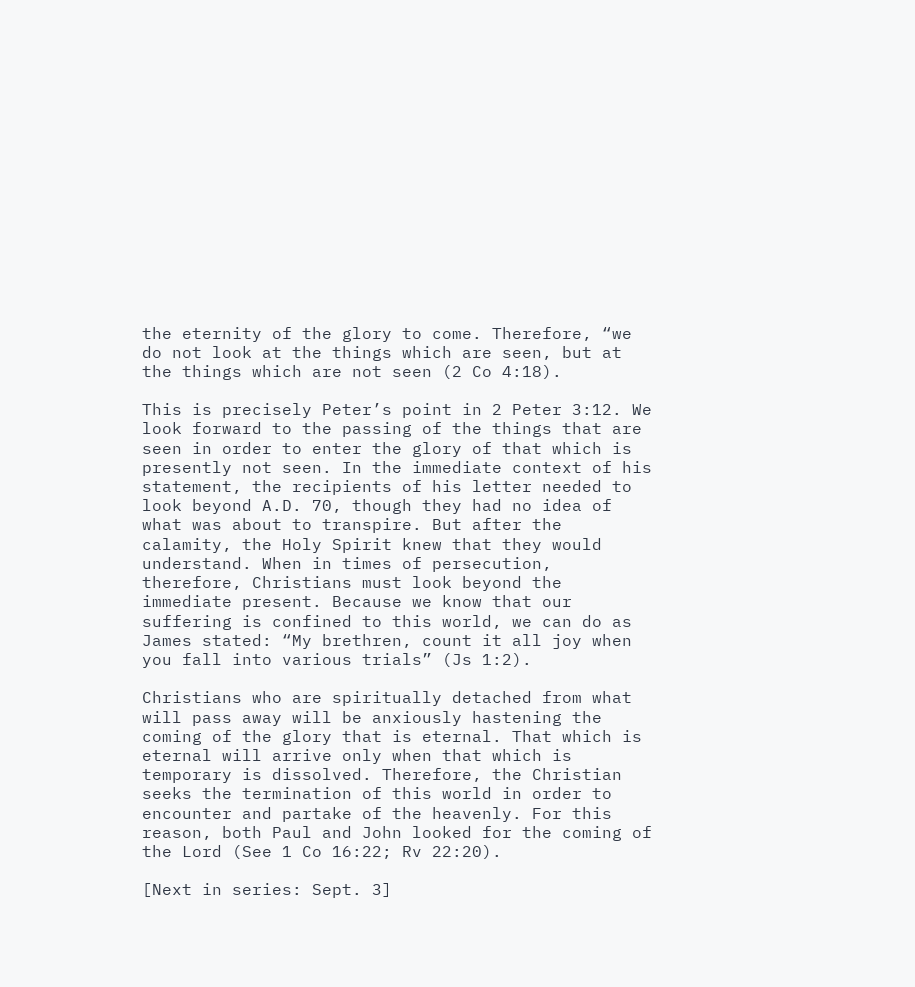the eternity of the glory to come. Therefore, “we do not look at the things which are seen, but at the things which are not seen (2 Co 4:18).

This is precisely Peter’s point in 2 Peter 3:12. We look forward to the passing of the things that are seen in order to enter the glory of that which is presently not seen. In the immediate context of his statement, the recipients of his letter needed to look beyond A.D. 70, though they had no idea of what was about to transpire. But after the calamity, the Holy Spirit knew that they would understand. When in times of persecution, therefore, Christians must look beyond the immediate present. Because we know that our suffering is confined to this world, we can do as James stated: “My brethren, count it all joy when you fall into various trials” (Js 1:2).

Christians who are spiritually detached from what will pass away will be anxiously hastening the coming of the glory that is eternal. That which is eternal will arrive only when that which is temporary is dissolved. Therefore, the Christian seeks the termination of this world in order to encounter and partake of the heavenly. For this reason, both Paul and John looked for the coming of the Lord (See 1 Co 16:22; Rv 22:20).

[Next in series: Sept. 3]